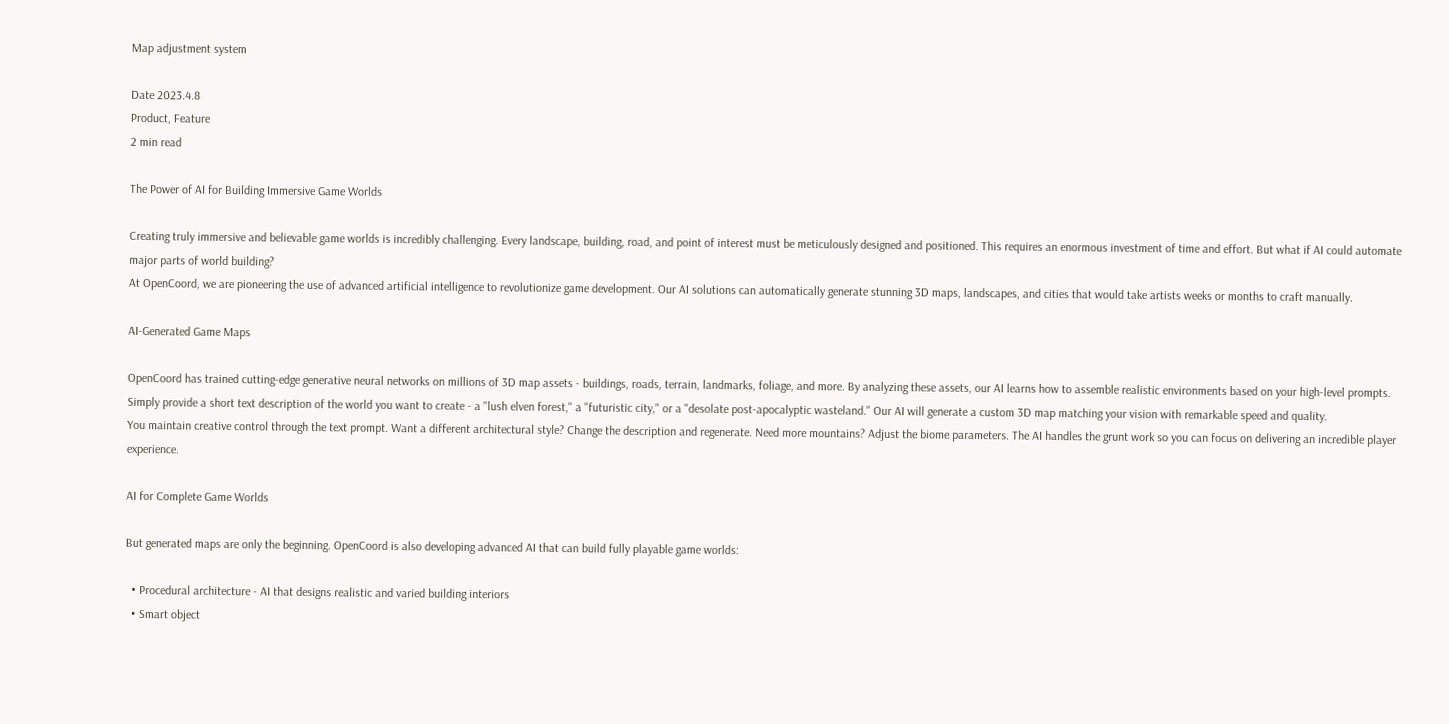Map adjustment system

Date 2023.4.8
Product, Feature
2 min read

The Power of AI for Building Immersive Game Worlds

Creating truly immersive and believable game worlds is incredibly challenging. Every landscape, building, road, and point of interest must be meticulously designed and positioned. This requires an enormous investment of time and effort. But what if AI could automate major parts of world building?
At OpenCoord, we are pioneering the use of advanced artificial intelligence to revolutionize game development. Our AI solutions can automatically generate stunning 3D maps, landscapes, and cities that would take artists weeks or months to craft manually.

AI-Generated Game Maps

OpenCoord has trained cutting-edge generative neural networks on millions of 3D map assets - buildings, roads, terrain, landmarks, foliage, and more. By analyzing these assets, our AI learns how to assemble realistic environments based on your high-level prompts.
Simply provide a short text description of the world you want to create - a "lush elven forest," a "futuristic city," or a "desolate post-apocalyptic wasteland." Our AI will generate a custom 3D map matching your vision with remarkable speed and quality.
You maintain creative control through the text prompt. Want a different architectural style? Change the description and regenerate. Need more mountains? Adjust the biome parameters. The AI handles the grunt work so you can focus on delivering an incredible player experience.

AI for Complete Game Worlds

But generated maps are only the beginning. OpenCoord is also developing advanced AI that can build fully playable game worlds:

  • Procedural architecture - AI that designs realistic and varied building interiors
  • Smart object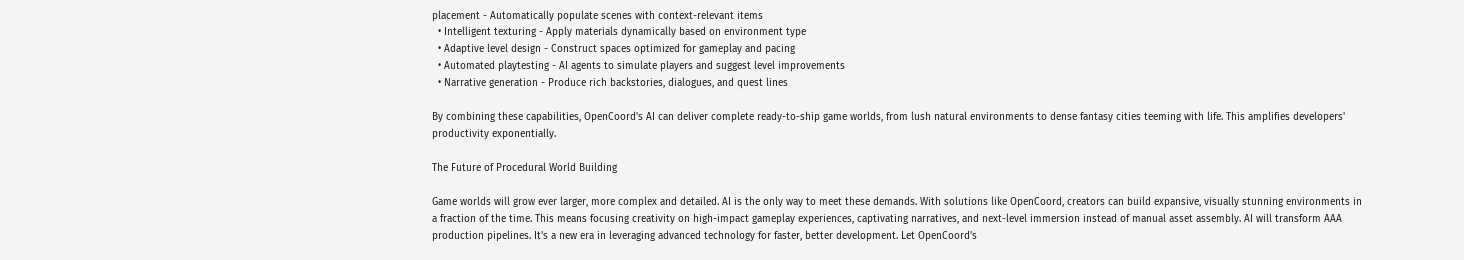placement - Automatically populate scenes with context-relevant items
  • Intelligent texturing - Apply materials dynamically based on environment type
  • Adaptive level design - Construct spaces optimized for gameplay and pacing
  • Automated playtesting - AI agents to simulate players and suggest level improvements
  • Narrative generation - Produce rich backstories, dialogues, and quest lines

By combining these capabilities, OpenCoord's AI can deliver complete ready-to-ship game worlds, from lush natural environments to dense fantasy cities teeming with life. This amplifies developers' productivity exponentially.

The Future of Procedural World Building

Game worlds will grow ever larger, more complex and detailed. AI is the only way to meet these demands. With solutions like OpenCoord, creators can build expansive, visually stunning environments in a fraction of the time. This means focusing creativity on high-impact gameplay experiences, captivating narratives, and next-level immersion instead of manual asset assembly. AI will transform AAA production pipelines. It's a new era in leveraging advanced technology for faster, better development. Let OpenCoord's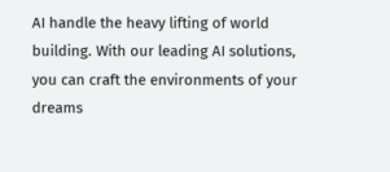AI handle the heavy lifting of world building. With our leading AI solutions, you can craft the environments of your dreams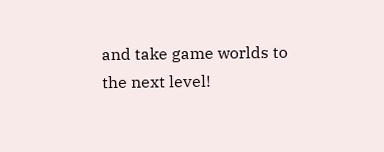and take game worlds to the next level!